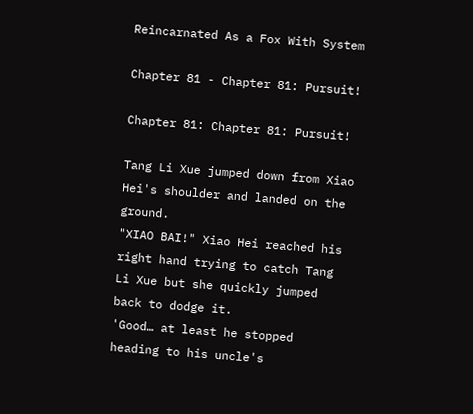Reincarnated As a Fox With System

Chapter 81 - Chapter 81: Pursuit!

Chapter 81: Chapter 81: Pursuit!

Tang Li Xue jumped down from Xiao Hei's shoulder and landed on the ground.
"XIAO BAI!" Xiao Hei reached his right hand trying to catch Tang Li Xue but she quickly jumped back to dodge it.
'Good… at least he stopped heading to his uncle's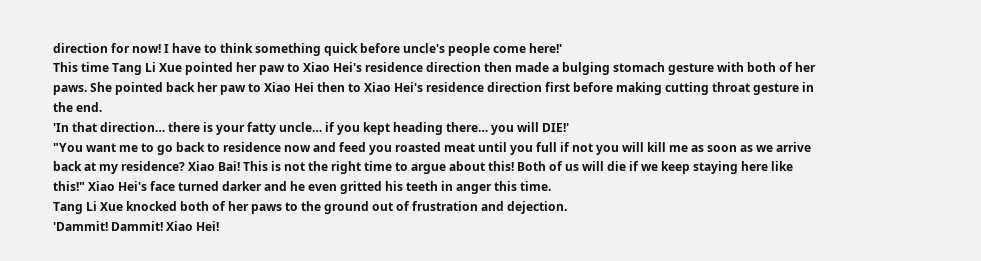direction for now! I have to think something quick before uncle's people come here!'
This time Tang Li Xue pointed her paw to Xiao Hei's residence direction then made a bulging stomach gesture with both of her paws. She pointed back her paw to Xiao Hei then to Xiao Hei's residence direction first before making cutting throat gesture in the end.
'In that direction… there is your fatty uncle… if you kept heading there… you will DIE!'
"You want me to go back to residence now and feed you roasted meat until you full if not you will kill me as soon as we arrive back at my residence? Xiao Bai! This is not the right time to argue about this! Both of us will die if we keep staying here like this!" Xiao Hei's face turned darker and he even gritted his teeth in anger this time.
Tang Li Xue knocked both of her paws to the ground out of frustration and dejection.
'Dammit! Dammit! Xiao Hei!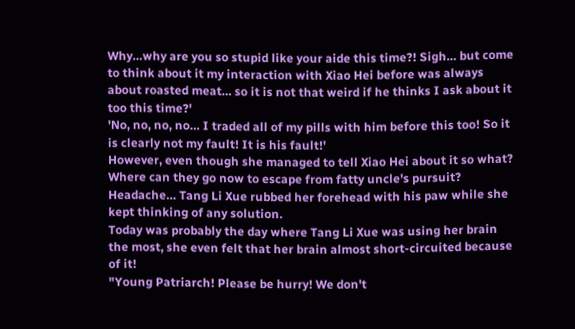Why…why are you so stupid like your aide this time?! Sigh… but come to think about it my interaction with Xiao Hei before was always about roasted meat… so it is not that weird if he thinks I ask about it too this time?'
'No, no, no, no… I traded all of my pills with him before this too! So it is clearly not my fault! It is his fault!'
However, even though she managed to tell Xiao Hei about it so what? Where can they go now to escape from fatty uncle's pursuit?
Headache… Tang Li Xue rubbed her forehead with his paw while she kept thinking of any solution.
Today was probably the day where Tang Li Xue was using her brain the most, she even felt that her brain almost short-circuited because of it!
"Young Patriarch! Please be hurry! We don't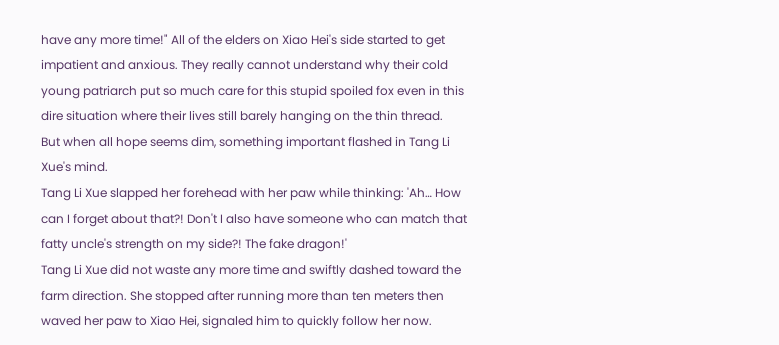have any more time!" All of the elders on Xiao Hei's side started to get impatient and anxious. They really cannot understand why their cold young patriarch put so much care for this stupid spoiled fox even in this dire situation where their lives still barely hanging on the thin thread.
But when all hope seems dim, something important flashed in Tang Li Xue's mind.
Tang Li Xue slapped her forehead with her paw while thinking: 'Ah… How can I forget about that?! Don't I also have someone who can match that fatty uncle's strength on my side?! The fake dragon!'
Tang Li Xue did not waste any more time and swiftly dashed toward the farm direction. She stopped after running more than ten meters then waved her paw to Xiao Hei, signaled him to quickly follow her now.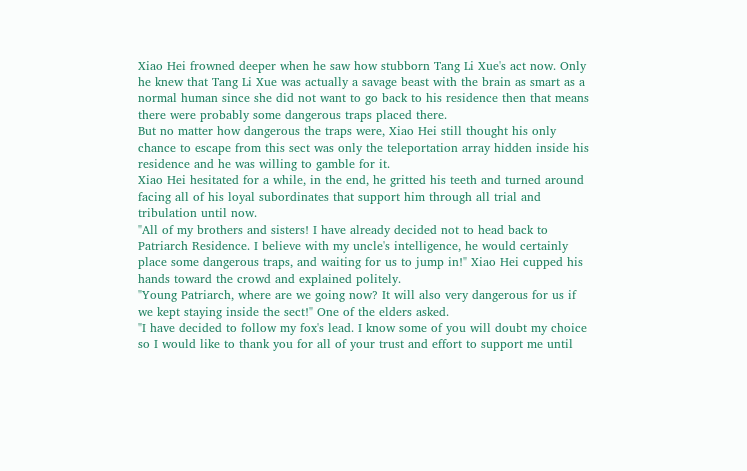Xiao Hei frowned deeper when he saw how stubborn Tang Li Xue's act now. Only he knew that Tang Li Xue was actually a savage beast with the brain as smart as a normal human since she did not want to go back to his residence then that means there were probably some dangerous traps placed there.
But no matter how dangerous the traps were, Xiao Hei still thought his only chance to escape from this sect was only the teleportation array hidden inside his residence and he was willing to gamble for it.
Xiao Hei hesitated for a while, in the end, he gritted his teeth and turned around facing all of his loyal subordinates that support him through all trial and tribulation until now.
"All of my brothers and sisters! I have already decided not to head back to Patriarch Residence. I believe with my uncle's intelligence, he would certainly place some dangerous traps, and waiting for us to jump in!" Xiao Hei cupped his hands toward the crowd and explained politely.
"Young Patriarch, where are we going now? It will also very dangerous for us if we kept staying inside the sect!" One of the elders asked.
"I have decided to follow my fox's lead. I know some of you will doubt my choice so I would like to thank you for all of your trust and effort to support me until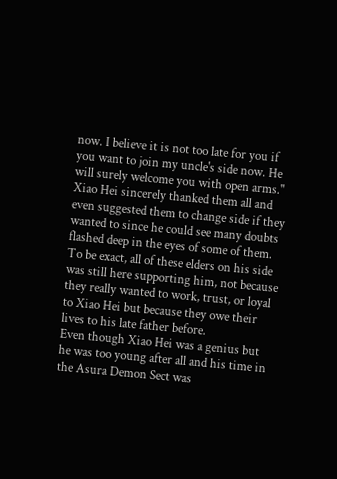now. I believe it is not too late for you if you want to join my uncle's side now. He will surely welcome you with open arms." Xiao Hei sincerely thanked them all and even suggested them to change side if they wanted to since he could see many doubts flashed deep in the eyes of some of them.
To be exact, all of these elders on his side was still here supporting him, not because they really wanted to work, trust, or loyal to Xiao Hei but because they owe their lives to his late father before.
Even though Xiao Hei was a genius but he was too young after all and his time in the Asura Demon Sect was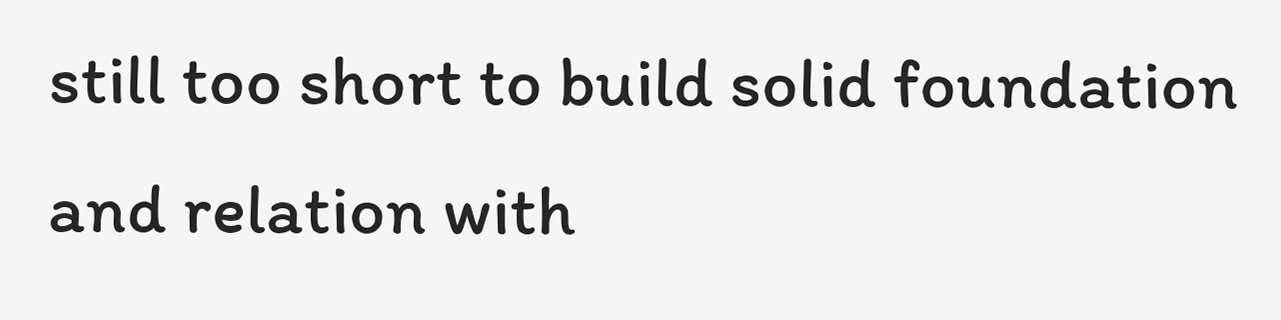still too short to build solid foundation and relation with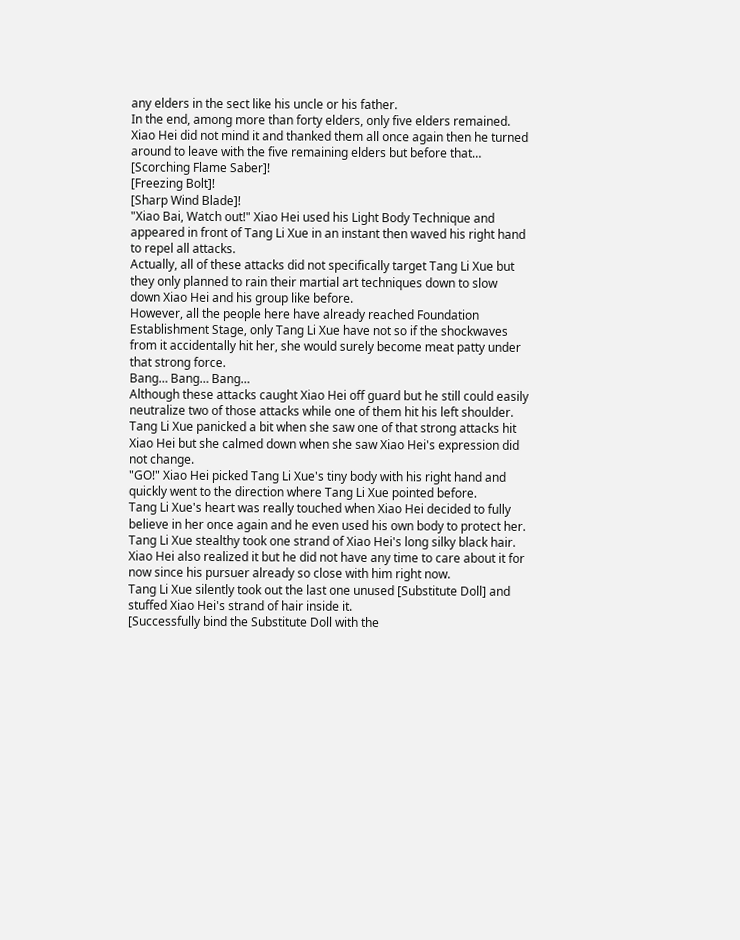any elders in the sect like his uncle or his father.
In the end, among more than forty elders, only five elders remained.
Xiao Hei did not mind it and thanked them all once again then he turned around to leave with the five remaining elders but before that…
[Scorching Flame Saber]!
[Freezing Bolt]!
[Sharp Wind Blade]!
"Xiao Bai, Watch out!" Xiao Hei used his Light Body Technique and appeared in front of Tang Li Xue in an instant then waved his right hand to repel all attacks.
Actually, all of these attacks did not specifically target Tang Li Xue but they only planned to rain their martial art techniques down to slow down Xiao Hei and his group like before.
However, all the people here have already reached Foundation Establishment Stage, only Tang Li Xue have not so if the shockwaves from it accidentally hit her, she would surely become meat patty under that strong force.
Bang… Bang… Bang…
Although these attacks caught Xiao Hei off guard but he still could easily neutralize two of those attacks while one of them hit his left shoulder.
Tang Li Xue panicked a bit when she saw one of that strong attacks hit Xiao Hei but she calmed down when she saw Xiao Hei's expression did not change.
"GO!" Xiao Hei picked Tang Li Xue's tiny body with his right hand and quickly went to the direction where Tang Li Xue pointed before.
Tang Li Xue's heart was really touched when Xiao Hei decided to fully believe in her once again and he even used his own body to protect her.
Tang Li Xue stealthy took one strand of Xiao Hei's long silky black hair.
Xiao Hei also realized it but he did not have any time to care about it for now since his pursuer already so close with him right now.
Tang Li Xue silently took out the last one unused [Substitute Doll] and stuffed Xiao Hei's strand of hair inside it.
[Successfully bind the Substitute Doll with the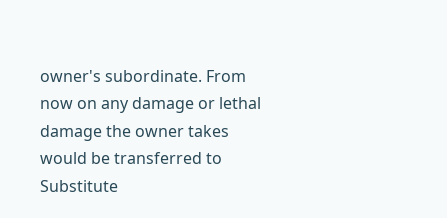owner's subordinate. From now on any damage or lethal damage the owner takes would be transferred to Substitute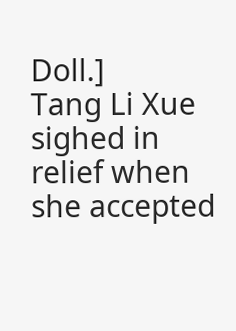Doll.]
Tang Li Xue sighed in relief when she accepted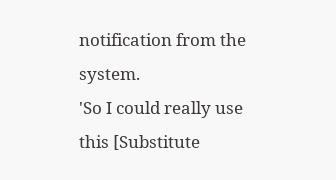notification from the system.
'So I could really use this [Substitute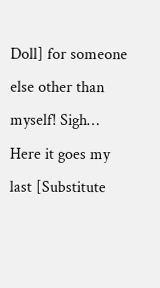Doll] for someone else other than myself! Sigh… Here it goes my last [Substitute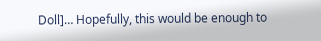Doll]… Hopefully, this would be enough to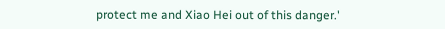protect me and Xiao Hei out of this danger.'